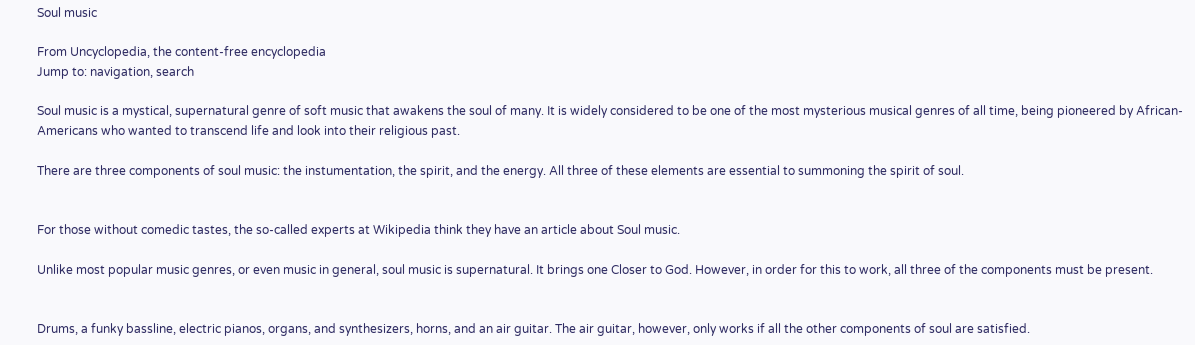Soul music

From Uncyclopedia, the content-free encyclopedia
Jump to: navigation, search

Soul music is a mystical, supernatural genre of soft music that awakens the soul of many. It is widely considered to be one of the most mysterious musical genres of all time, being pioneered by African-Americans who wanted to transcend life and look into their religious past.

There are three components of soul music: the instumentation, the spirit, and the energy. All three of these elements are essential to summoning the spirit of soul.


For those without comedic tastes, the so-called experts at Wikipedia think they have an article about Soul music.

Unlike most popular music genres, or even music in general, soul music is supernatural. It brings one Closer to God. However, in order for this to work, all three of the components must be present.


Drums, a funky bassline, electric pianos, organs, and synthesizers, horns, and an air guitar. The air guitar, however, only works if all the other components of soul are satisfied.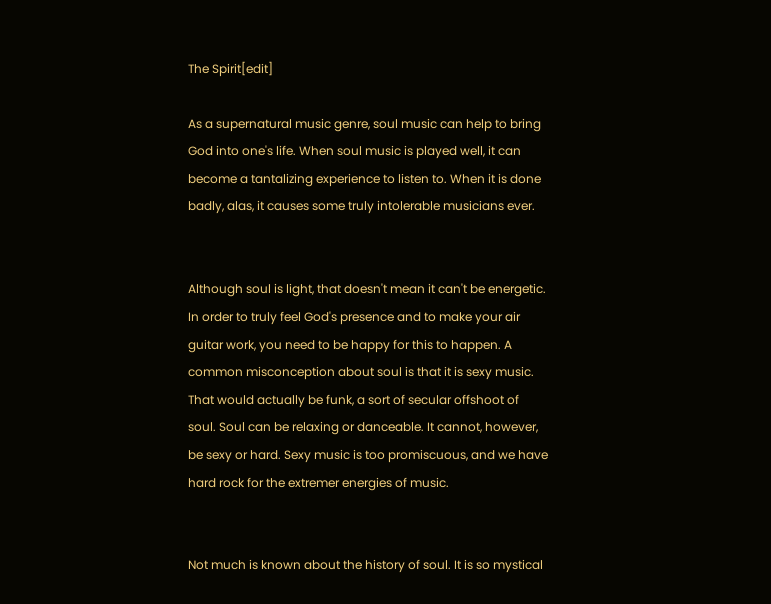The Spirit[edit]

As a supernatural music genre, soul music can help to bring God into one's life. When soul music is played well, it can become a tantalizing experience to listen to. When it is done badly, alas, it causes some truly intolerable musicians ever.


Although soul is light, that doesn't mean it can't be energetic. In order to truly feel God's presence and to make your air guitar work, you need to be happy for this to happen. A common misconception about soul is that it is sexy music. That would actually be funk, a sort of secular offshoot of soul. Soul can be relaxing or danceable. It cannot, however, be sexy or hard. Sexy music is too promiscuous, and we have hard rock for the extremer energies of music.


Not much is known about the history of soul. It is so mystical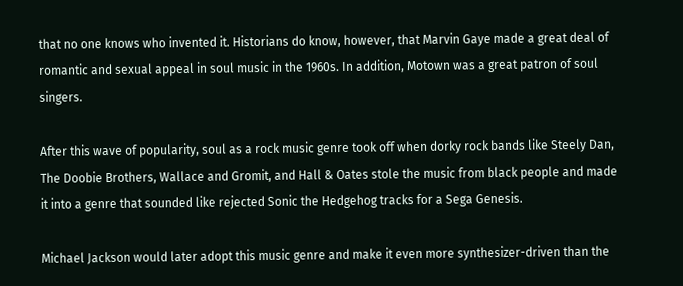that no one knows who invented it. Historians do know, however, that Marvin Gaye made a great deal of romantic and sexual appeal in soul music in the 1960s. In addition, Motown was a great patron of soul singers.

After this wave of popularity, soul as a rock music genre took off when dorky rock bands like Steely Dan, The Doobie Brothers, Wallace and Gromit, and Hall & Oates stole the music from black people and made it into a genre that sounded like rejected Sonic the Hedgehog tracks for a Sega Genesis.

Michael Jackson would later adopt this music genre and make it even more synthesizer-driven than the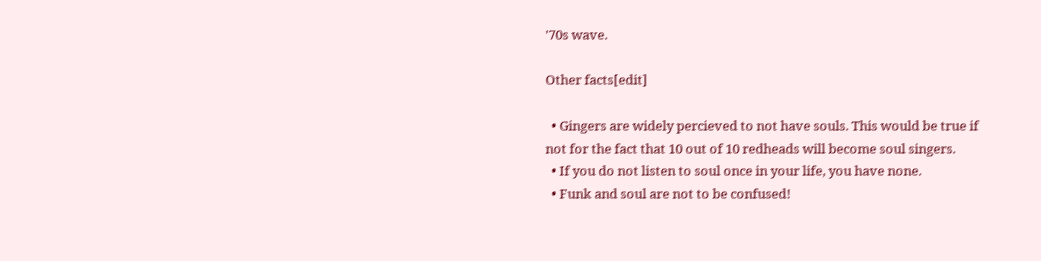'70s wave.

Other facts[edit]

  • Gingers are widely percieved to not have souls. This would be true if not for the fact that 10 out of 10 redheads will become soul singers.
  • If you do not listen to soul once in your life, you have none.
  • Funk and soul are not to be confused!